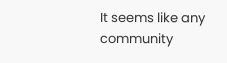It seems like any community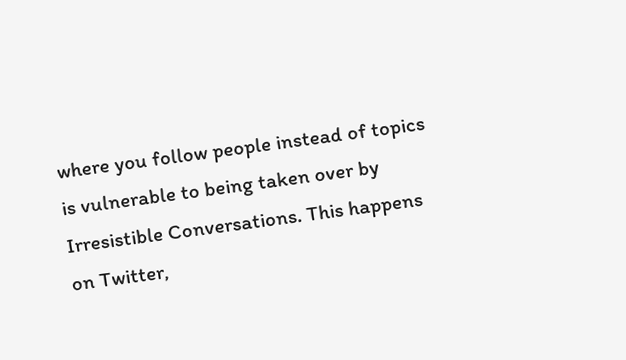where you follow people instead of topics is vulnerable to being taken over by Irresistible Conversations. This happens on Twitter,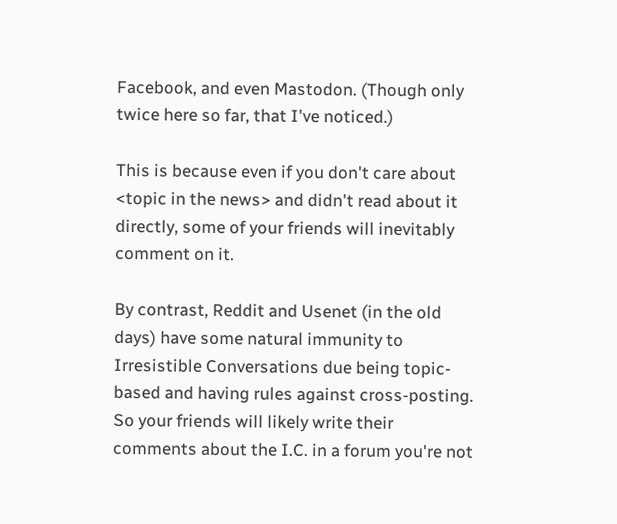Facebook, and even Mastodon. (Though only twice here so far, that I've noticed.)

This is because even if you don't care about <topic in the news> and didn't read about it directly, some of your friends will inevitably comment on it.

By contrast, Reddit and Usenet (in the old days) have some natural immunity to Irresistible Conversations due being topic-based and having rules against cross-posting. So your friends will likely write their comments about the I.C. in a forum you're not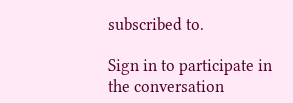subscribed to.

Sign in to participate in the conversation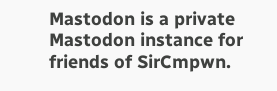Mastodon is a private Mastodon instance for friends of SirCmpwn.